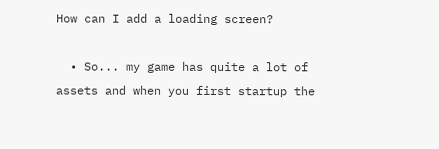How can I add a loading screen?

  • So... my game has quite a lot of assets and when you first startup the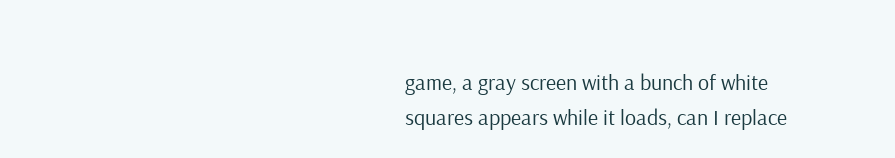game, a gray screen with a bunch of white squares appears while it loads, can I replace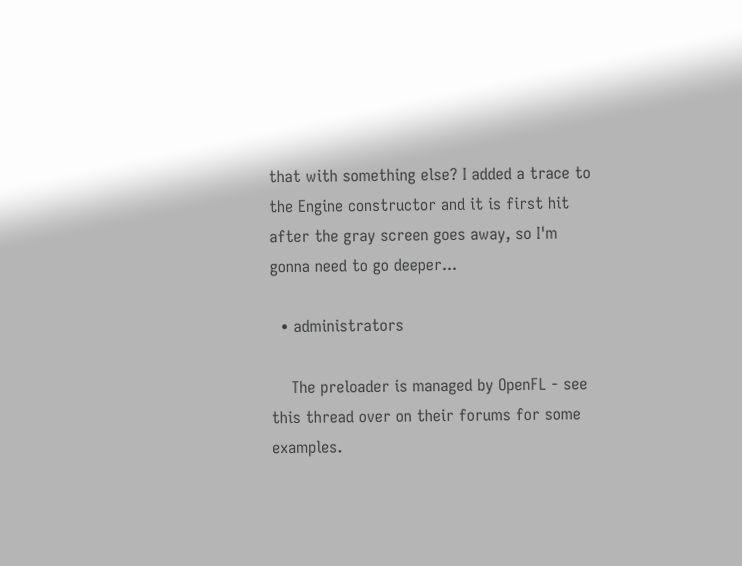that with something else? I added a trace to the Engine constructor and it is first hit after the gray screen goes away, so I'm gonna need to go deeper...

  • administrators

    The preloader is managed by OpenFL - see this thread over on their forums for some examples.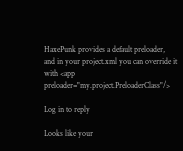HaxePunk provides a default preloader, and in your project.xml you can override it with <app preloader="my.project.PreloaderClass"/>

Log in to reply

Looks like your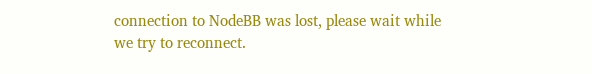connection to NodeBB was lost, please wait while we try to reconnect.